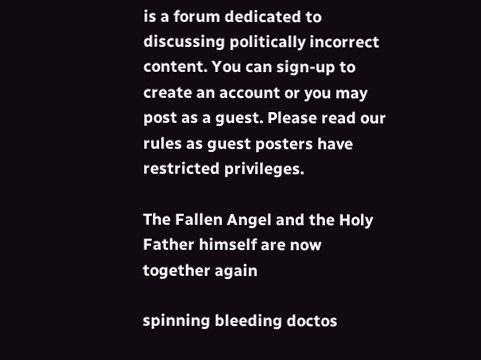is a forum dedicated to discussing politically incorrect content. You can sign-up to create an account or you may post as a guest. Please read our rules as guest posters have restricted privileges.

The Fallen Angel and the Holy Father himself are now together again

spinning bleeding doctos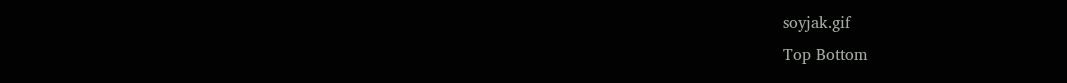soyjak.gif
Top Bottom